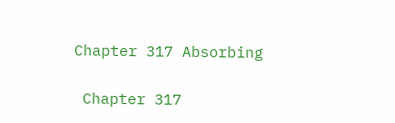Chapter 317 Absorbing

 Chapter 317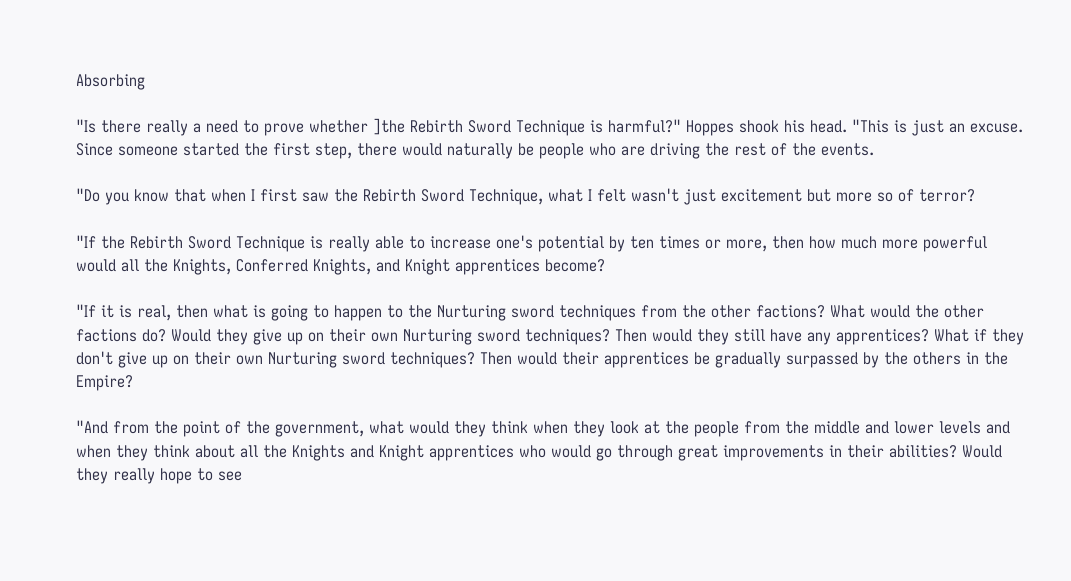Absorbing

"Is there really a need to prove whether ]the Rebirth Sword Technique is harmful?" Hoppes shook his head. "This is just an excuse. Since someone started the first step, there would naturally be people who are driving the rest of the events.

"Do you know that when I first saw the Rebirth Sword Technique, what I felt wasn't just excitement but more so of terror?

"If the Rebirth Sword Technique is really able to increase one's potential by ten times or more, then how much more powerful would all the Knights, Conferred Knights, and Knight apprentices become?

"If it is real, then what is going to happen to the Nurturing sword techniques from the other factions? What would the other factions do? Would they give up on their own Nurturing sword techniques? Then would they still have any apprentices? What if they don't give up on their own Nurturing sword techniques? Then would their apprentices be gradually surpassed by the others in the Empire?

"And from the point of the government, what would they think when they look at the people from the middle and lower levels and when they think about all the Knights and Knight apprentices who would go through great improvements in their abilities? Would they really hope to see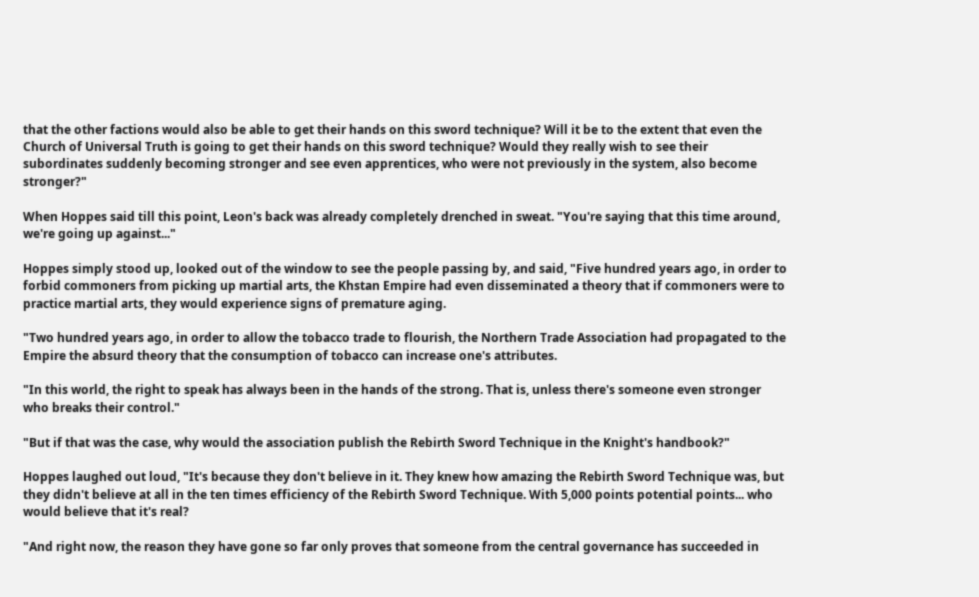that the other factions would also be able to get their hands on this sword technique? Will it be to the extent that even the Church of Universal Truth is going to get their hands on this sword technique? Would they really wish to see their subordinates suddenly becoming stronger and see even apprentices, who were not previously in the system, also become stronger?"

When Hoppes said till this point, Leon's back was already completely drenched in sweat. "You're saying that this time around, we're going up against..."

Hoppes simply stood up, looked out of the window to see the people passing by, and said, "Five hundred years ago, in order to forbid commoners from picking up martial arts, the Khstan Empire had even disseminated a theory that if commoners were to practice martial arts, they would experience signs of premature aging.

"Two hundred years ago, in order to allow the tobacco trade to flourish, the Northern Trade Association had propagated to the Empire the absurd theory that the consumption of tobacco can increase one's attributes.

"In this world, the right to speak has always been in the hands of the strong. That is, unless there's someone even stronger who breaks their control."

"But if that was the case, why would the association publish the Rebirth Sword Technique in the Knight's handbook?"

Hoppes laughed out loud, "It's because they don't believe in it. They knew how amazing the Rebirth Sword Technique was, but they didn't believe at all in the ten times efficiency of the Rebirth Sword Technique. With 5,000 points potential points... who would believe that it's real?

"And right now, the reason they have gone so far only proves that someone from the central governance has succeeded in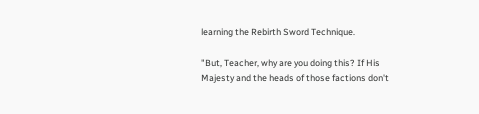learning the Rebirth Sword Technique.

"But, Teacher, why are you doing this? If His Majesty and the heads of those factions don't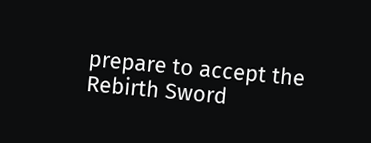prepare to accept the Rebirth Sword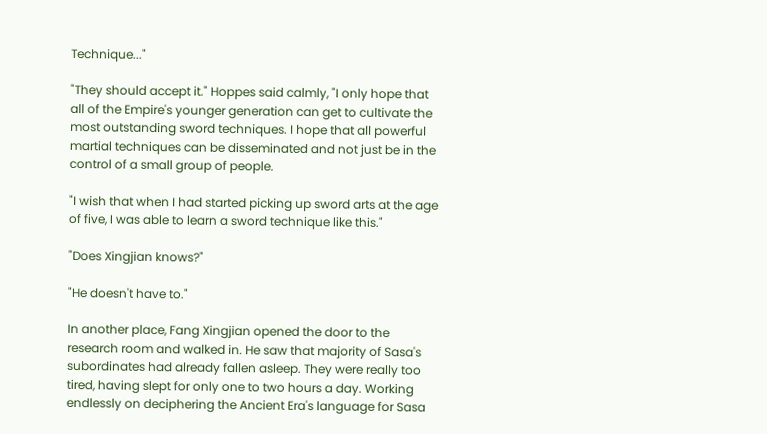Technique..."

"They should accept it." Hoppes said calmly, "I only hope that all of the Empire's younger generation can get to cultivate the most outstanding sword techniques. I hope that all powerful martial techniques can be disseminated and not just be in the control of a small group of people.

"I wish that when I had started picking up sword arts at the age of five, I was able to learn a sword technique like this."

"Does Xingjian knows?"

"He doesn't have to."

In another place, Fang Xingjian opened the door to the research room and walked in. He saw that majority of Sasa's subordinates had already fallen asleep. They were really too tired, having slept for only one to two hours a day. Working endlessly on deciphering the Ancient Era's language for Sasa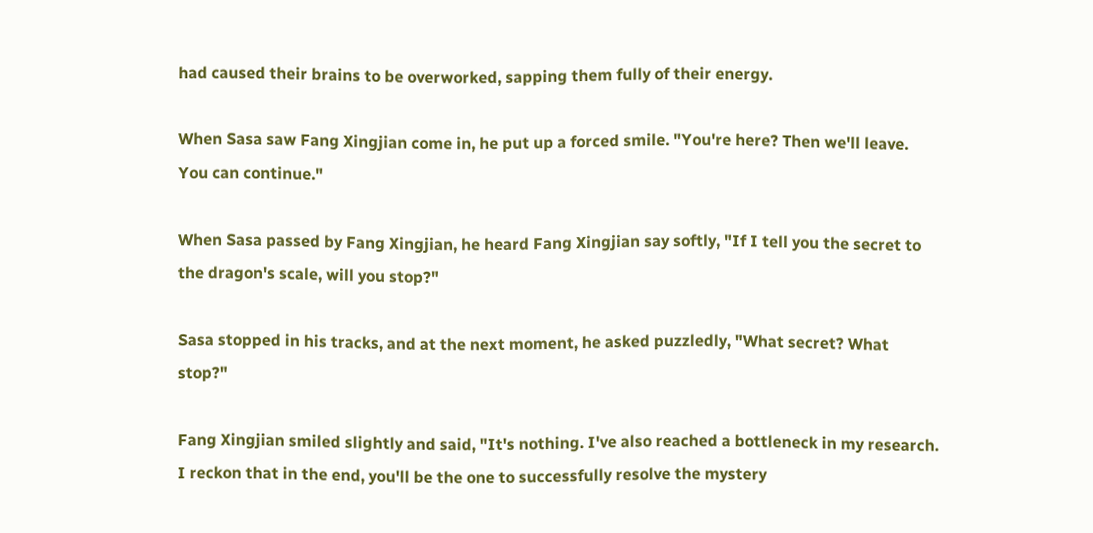had caused their brains to be overworked, sapping them fully of their energy.

When Sasa saw Fang Xingjian come in, he put up a forced smile. "You're here? Then we'll leave. You can continue."

When Sasa passed by Fang Xingjian, he heard Fang Xingjian say softly, "If I tell you the secret to the dragon's scale, will you stop?"

Sasa stopped in his tracks, and at the next moment, he asked puzzledly, "What secret? What stop?"

Fang Xingjian smiled slightly and said, "It's nothing. I've also reached a bottleneck in my research. I reckon that in the end, you'll be the one to successfully resolve the mystery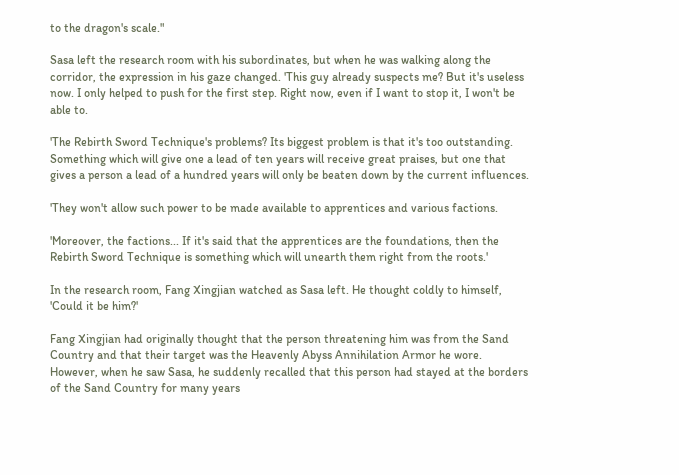to the dragon's scale."

Sasa left the research room with his subordinates, but when he was walking along the corridor, the expression in his gaze changed. 'This guy already suspects me? But it's useless now. I only helped to push for the first step. Right now, even if I want to stop it, I won't be able to.

'The Rebirth Sword Technique's problems? Its biggest problem is that it's too outstanding. Something which will give one a lead of ten years will receive great praises, but one that gives a person a lead of a hundred years will only be beaten down by the current influences.

'They won't allow such power to be made available to apprentices and various factions.

'Moreover, the factions... If it's said that the apprentices are the foundations, then the Rebirth Sword Technique is something which will unearth them right from the roots.'

In the research room, Fang Xingjian watched as Sasa left. He thought coldly to himself, 'Could it be him?'

Fang Xingjian had originally thought that the person threatening him was from the Sand Country and that their target was the Heavenly Abyss Annihilation Armor he wore. However, when he saw Sasa, he suddenly recalled that this person had stayed at the borders of the Sand Country for many years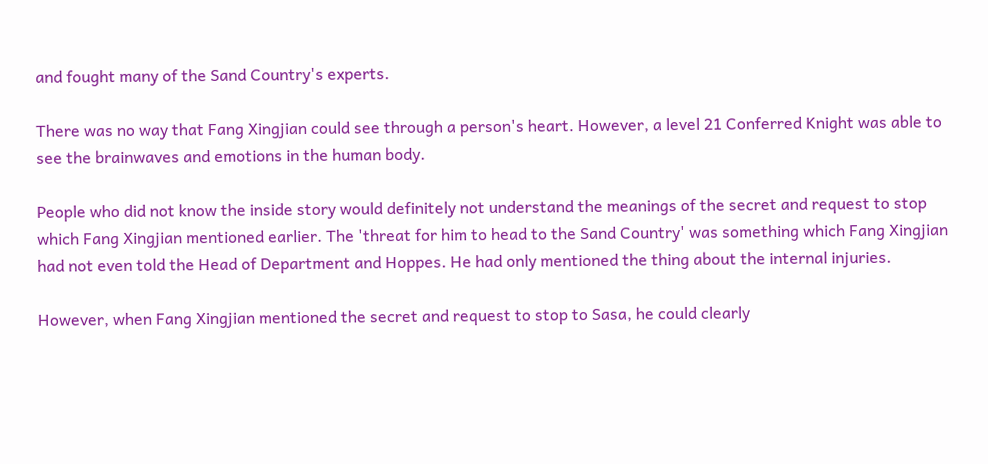and fought many of the Sand Country's experts.

There was no way that Fang Xingjian could see through a person's heart. However, a level 21 Conferred Knight was able to see the brainwaves and emotions in the human body.

People who did not know the inside story would definitely not understand the meanings of the secret and request to stop which Fang Xingjian mentioned earlier. The 'threat for him to head to the Sand Country' was something which Fang Xingjian had not even told the Head of Department and Hoppes. He had only mentioned the thing about the internal injuries.

However, when Fang Xingjian mentioned the secret and request to stop to Sasa, he could clearly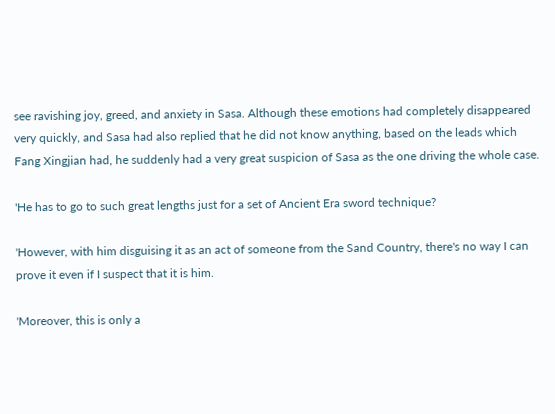see ravishing joy, greed, and anxiety in Sasa. Although these emotions had completely disappeared very quickly, and Sasa had also replied that he did not know anything, based on the leads which Fang Xingjian had, he suddenly had a very great suspicion of Sasa as the one driving the whole case.

'He has to go to such great lengths just for a set of Ancient Era sword technique?

'However, with him disguising it as an act of someone from the Sand Country, there's no way I can prove it even if I suspect that it is him.

'Moreover, this is only a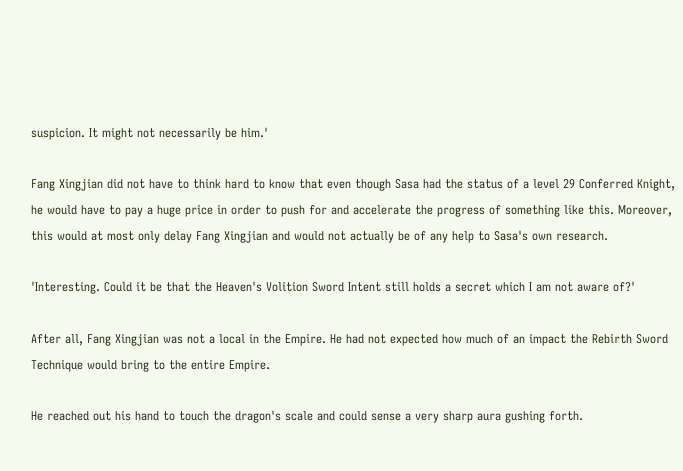suspicion. It might not necessarily be him.'

Fang Xingjian did not have to think hard to know that even though Sasa had the status of a level 29 Conferred Knight, he would have to pay a huge price in order to push for and accelerate the progress of something like this. Moreover, this would at most only delay Fang Xingjian and would not actually be of any help to Sasa's own research.

'Interesting. Could it be that the Heaven's Volition Sword Intent still holds a secret which I am not aware of?'

After all, Fang Xingjian was not a local in the Empire. He had not expected how much of an impact the Rebirth Sword Technique would bring to the entire Empire.

He reached out his hand to touch the dragon's scale and could sense a very sharp aura gushing forth.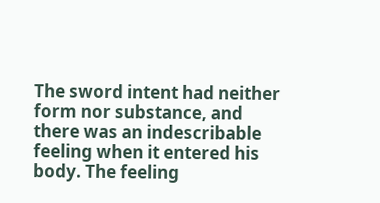The sword intent had neither form nor substance, and there was an indescribable feeling when it entered his body. The feeling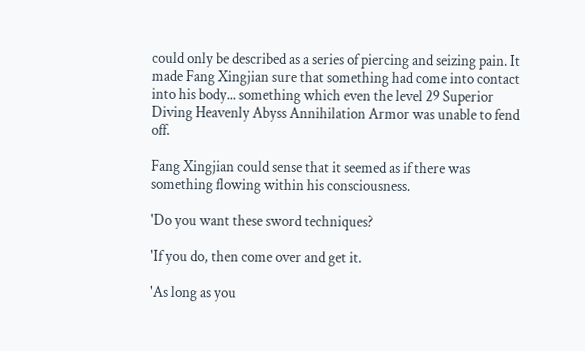could only be described as a series of piercing and seizing pain. It made Fang Xingjian sure that something had come into contact into his body... something which even the level 29 Superior Diving Heavenly Abyss Annihilation Armor was unable to fend off.

Fang Xingjian could sense that it seemed as if there was something flowing within his consciousness.

'Do you want these sword techniques?

'If you do, then come over and get it.

'As long as you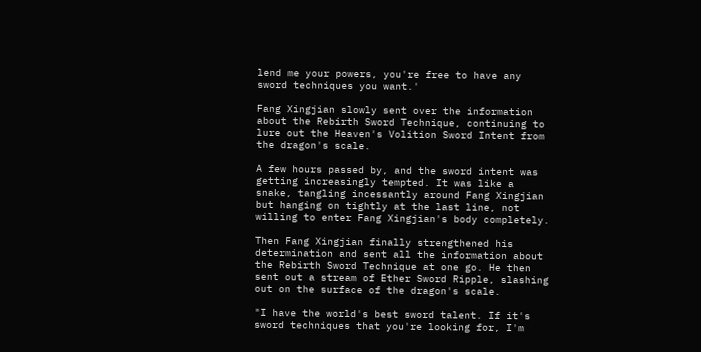lend me your powers, you're free to have any sword techniques you want.'

Fang Xingjian slowly sent over the information about the Rebirth Sword Technique, continuing to lure out the Heaven's Volition Sword Intent from the dragon's scale.

A few hours passed by, and the sword intent was getting increasingly tempted. It was like a snake, tangling incessantly around Fang Xingjian but hanging on tightly at the last line, not willing to enter Fang Xingjian's body completely.

Then Fang Xingjian finally strengthened his determination and sent all the information about the Rebirth Sword Technique at one go. He then sent out a stream of Ether Sword Ripple, slashing out on the surface of the dragon's scale.

"I have the world's best sword talent. If it's sword techniques that you're looking for, I'm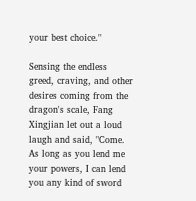your best choice."

Sensing the endless greed, craving, and other desires coming from the dragon's scale, Fang Xingjian let out a loud laugh and said, "Come. As long as you lend me your powers, I can lend you any kind of sword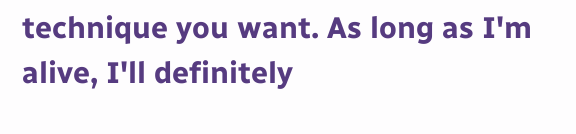technique you want. As long as I'm alive, I'll definitely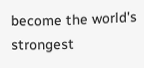become the world's strongest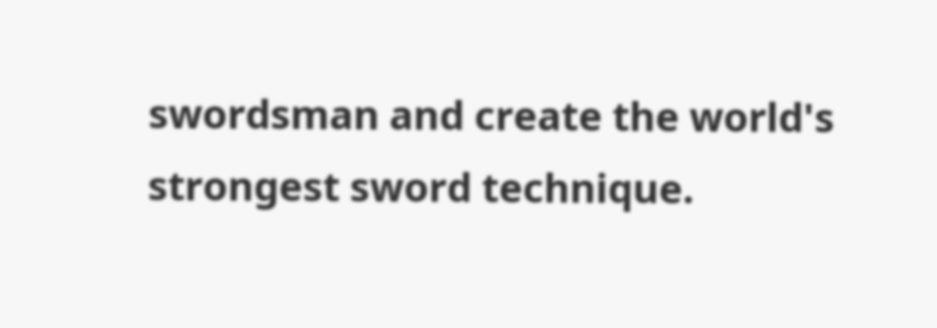swordsman and create the world's strongest sword technique.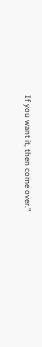If you want it, then come over."